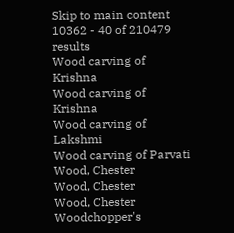Skip to main content
10362 - 40 of 210479 results
Wood carving of Krishna
Wood carving of Krishna
Wood carving of Lakshmi
Wood carving of Parvati
Wood, Chester
Wood, Chester
Wood, Chester
Woodchopper's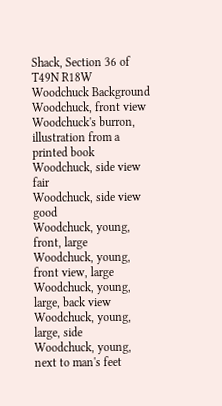Shack, Section 36 of T49N R18W
Woodchuck Background
Woodchuck, front view
Woodchuck's burron, illustration from a printed book
Woodchuck, side view fair
Woodchuck, side view good
Woodchuck, young, front, large
Woodchuck, young, front view, large
Woodchuck, young, large, back view
Woodchuck, young, large, side
Woodchuck, young, next to man's feet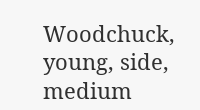Woodchuck, young, side, medium